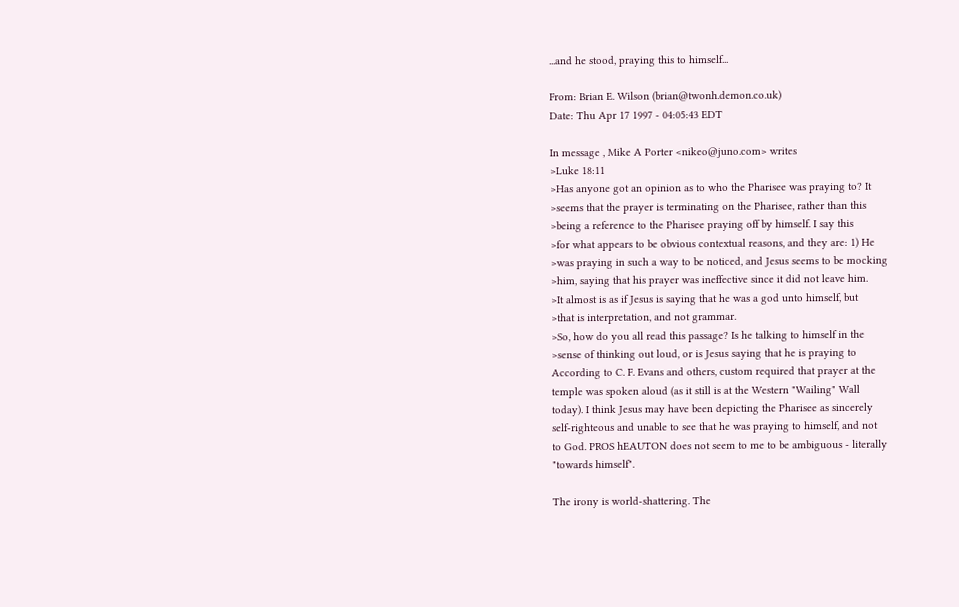...and he stood, praying this to himself...

From: Brian E. Wilson (brian@twonh.demon.co.uk)
Date: Thu Apr 17 1997 - 04:05:43 EDT

In message , Mike A Porter <nikeo@juno.com> writes
>Luke 18:11
>Has anyone got an opinion as to who the Pharisee was praying to? It
>seems that the prayer is terminating on the Pharisee, rather than this
>being a reference to the Pharisee praying off by himself. I say this
>for what appears to be obvious contextual reasons, and they are: 1) He
>was praying in such a way to be noticed, and Jesus seems to be mocking
>him, saying that his prayer was ineffective since it did not leave him.
>It almost is as if Jesus is saying that he was a god unto himself, but
>that is interpretation, and not grammar.
>So, how do you all read this passage? Is he talking to himself in the
>sense of thinking out loud, or is Jesus saying that he is praying to
According to C. F. Evans and others, custom required that prayer at the
temple was spoken aloud (as it still is at the Western "Wailing" Wall
today). I think Jesus may have been depicting the Pharisee as sincerely
self-righteous and unable to see that he was praying to himself, and not
to God. PROS hEAUTON does not seem to me to be ambiguous - literally
"towards himself".

The irony is world-shattering. The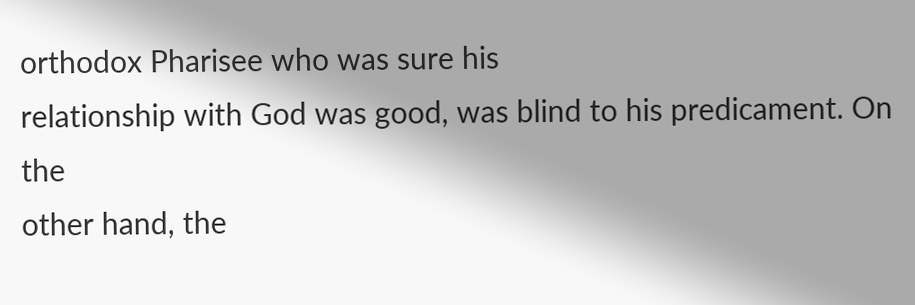orthodox Pharisee who was sure his
relationship with God was good, was blind to his predicament. On the
other hand, the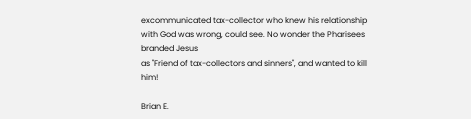excommunicated tax-collector who knew his relationship
with God was wrong, could see. No wonder the Pharisees branded Jesus
as "Friend of tax-collectors and sinners", and wanted to kill him!

Brian E.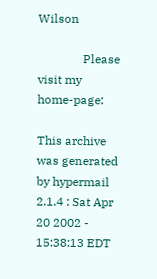Wilson

               Please visit my home-page:

This archive was generated by hypermail 2.1.4 : Sat Apr 20 2002 - 15:38:13 EDT